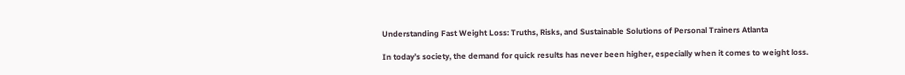Understanding Fast Weight Loss: Truths, Risks, and Sustainable Solutions of Personal Trainers Atlanta

In today’s society, the demand for quick results has never been higher, especially when it comes to weight loss.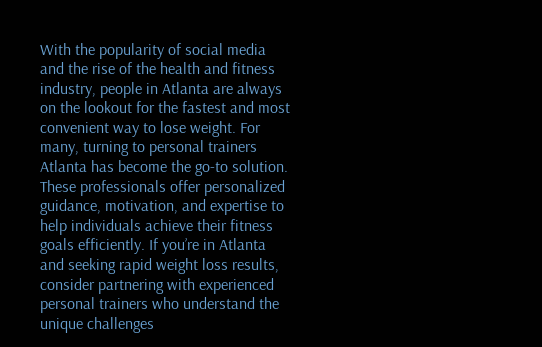With the popularity of social media and the rise of the health and fitness industry, people in Atlanta are always on the lookout for the fastest and most convenient way to lose weight. For many, turning to personal trainers Atlanta has become the go-to solution. These professionals offer personalized guidance, motivation, and expertise to help individuals achieve their fitness goals efficiently. If you’re in Atlanta and seeking rapid weight loss results, consider partnering with experienced personal trainers who understand the unique challenges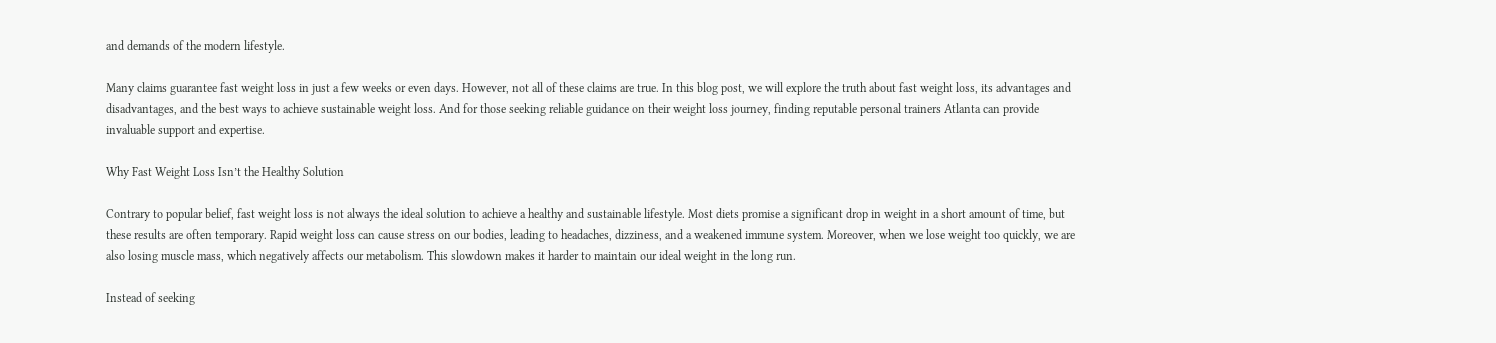and demands of the modern lifestyle.

Many claims guarantee fast weight loss in just a few weeks or even days. However, not all of these claims are true. In this blog post, we will explore the truth about fast weight loss, its advantages and disadvantages, and the best ways to achieve sustainable weight loss. And for those seeking reliable guidance on their weight loss journey, finding reputable personal trainers Atlanta can provide invaluable support and expertise.

Why Fast Weight Loss Isn’t the Healthy Solution

Contrary to popular belief, fast weight loss is not always the ideal solution to achieve a healthy and sustainable lifestyle. Most diets promise a significant drop in weight in a short amount of time, but these results are often temporary. Rapid weight loss can cause stress on our bodies, leading to headaches, dizziness, and a weakened immune system. Moreover, when we lose weight too quickly, we are also losing muscle mass, which negatively affects our metabolism. This slowdown makes it harder to maintain our ideal weight in the long run.

Instead of seeking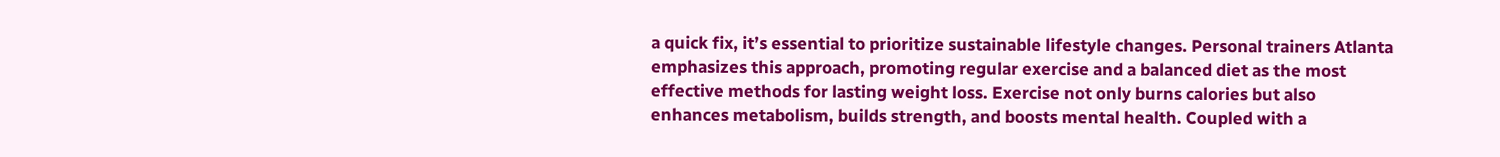a quick fix, it’s essential to prioritize sustainable lifestyle changes. Personal trainers Atlanta emphasizes this approach, promoting regular exercise and a balanced diet as the most effective methods for lasting weight loss. Exercise not only burns calories but also enhances metabolism, builds strength, and boosts mental health. Coupled with a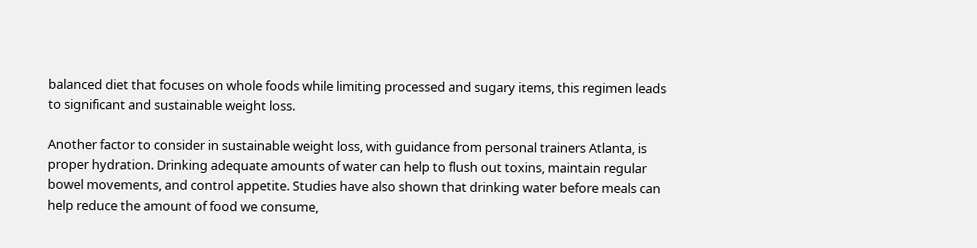balanced diet that focuses on whole foods while limiting processed and sugary items, this regimen leads to significant and sustainable weight loss.

Another factor to consider in sustainable weight loss, with guidance from personal trainers Atlanta, is proper hydration. Drinking adequate amounts of water can help to flush out toxins, maintain regular bowel movements, and control appetite. Studies have also shown that drinking water before meals can help reduce the amount of food we consume,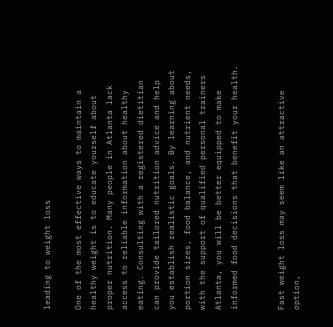leading to weight loss

One of the most effective ways to maintain a healthy weight is to educate yourself about proper nutrition. Many people in Atlanta lack access to reliable information about healthy eating. Consulting with a registered dietitian can provide tailored nutrition advice and help you establish realistic goals. By learning about portion sizes, food balance, and nutrient needs, with the support of qualified personal trainers Atlanta, you will be better equipped to make informed food decisions that benefit your health.


Fast weight loss may seem like an attractive option,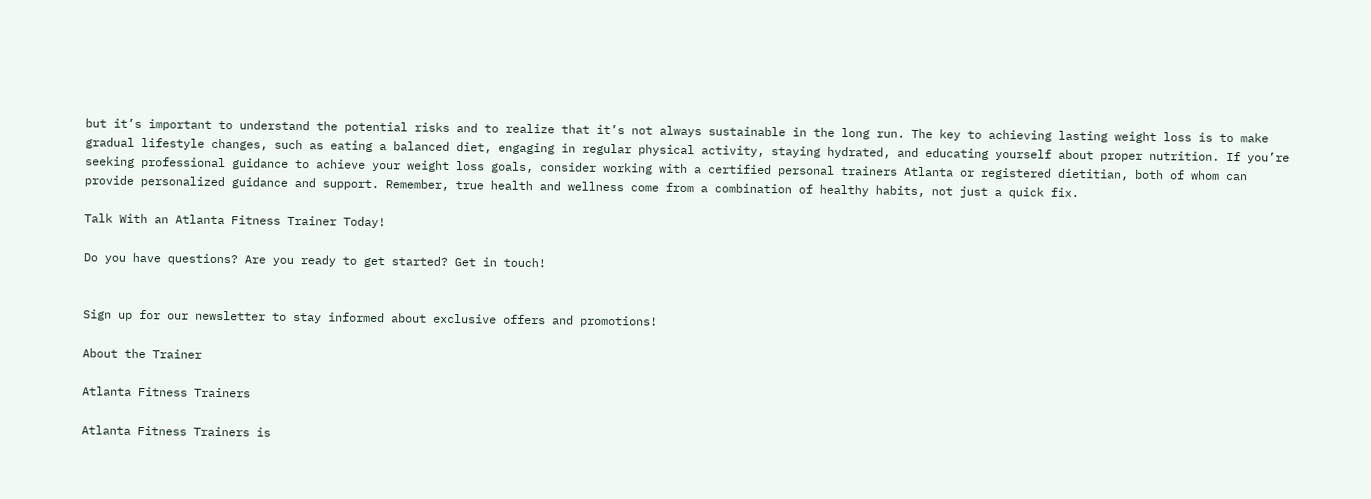but it’s important to understand the potential risks and to realize that it’s not always sustainable in the long run. The key to achieving lasting weight loss is to make gradual lifestyle changes, such as eating a balanced diet, engaging in regular physical activity, staying hydrated, and educating yourself about proper nutrition. If you’re seeking professional guidance to achieve your weight loss goals, consider working with a certified personal trainers Atlanta or registered dietitian, both of whom can provide personalized guidance and support. Remember, true health and wellness come from a combination of healthy habits, not just a quick fix.

Talk With an Atlanta Fitness Trainer Today!

Do you have questions? Are you ready to get started? Get in touch!


Sign up for our newsletter to stay informed about exclusive offers and promotions!

About the Trainer

Atlanta Fitness Trainers

Atlanta Fitness Trainers is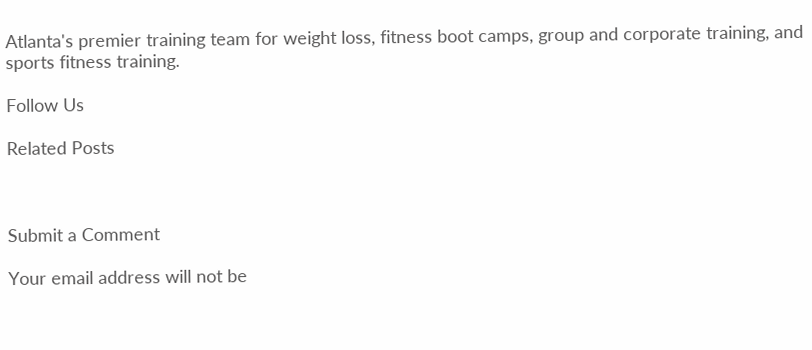Atlanta's premier training team for weight loss, fitness boot camps, group and corporate training, and sports fitness training.

Follow Us

Related Posts



Submit a Comment

Your email address will not be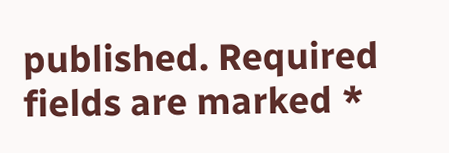published. Required fields are marked *